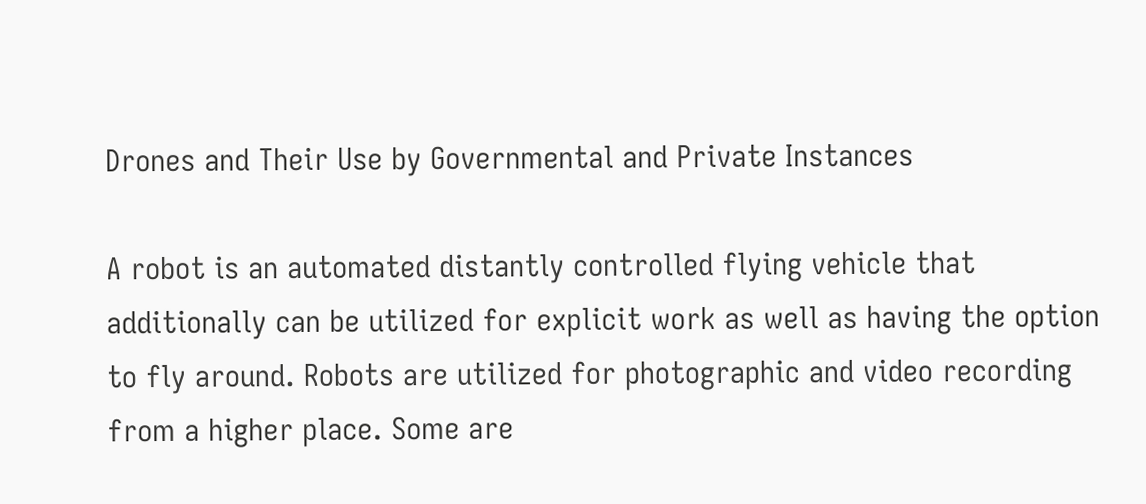Drones and Their Use by Governmental and Private Instances

A robot is an automated distantly controlled flying vehicle that additionally can be utilized for explicit work as well as having the option to fly around. Robots are utilized for photographic and video recording from a higher place. Some are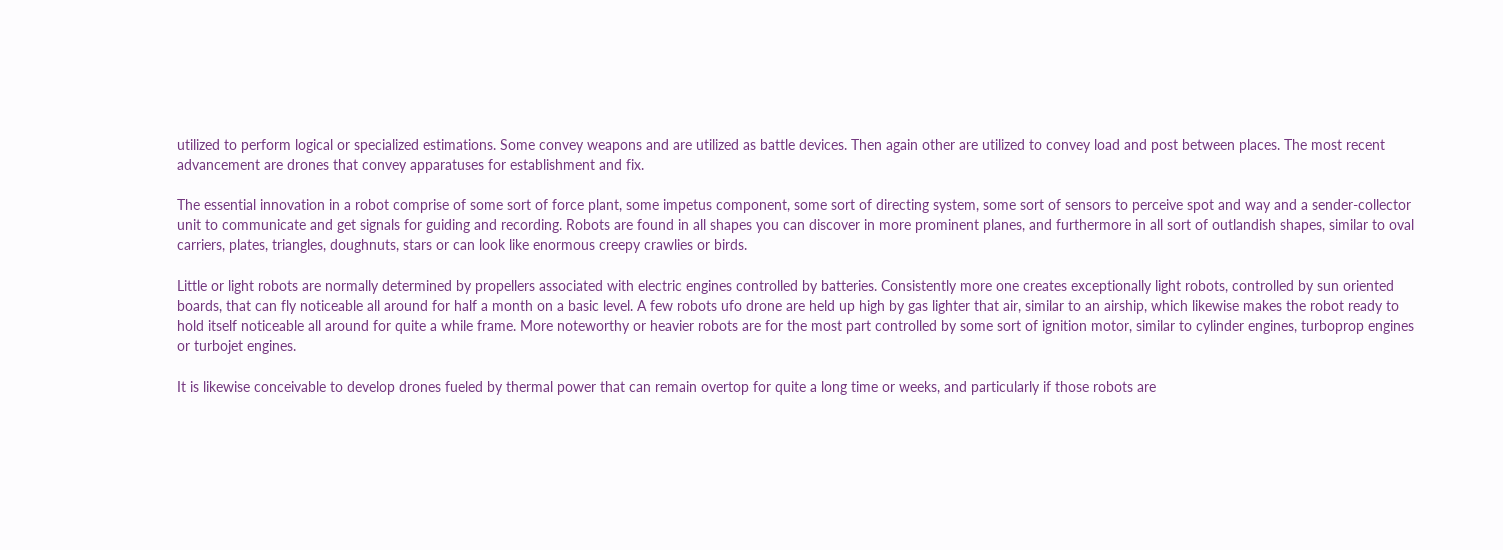utilized to perform logical or specialized estimations. Some convey weapons and are utilized as battle devices. Then again other are utilized to convey load and post between places. The most recent advancement are drones that convey apparatuses for establishment and fix.

The essential innovation in a robot comprise of some sort of force plant, some impetus component, some sort of directing system, some sort of sensors to perceive spot and way and a sender-collector unit to communicate and get signals for guiding and recording. Robots are found in all shapes you can discover in more prominent planes, and furthermore in all sort of outlandish shapes, similar to oval carriers, plates, triangles, doughnuts, stars or can look like enormous creepy crawlies or birds.

Little or light robots are normally determined by propellers associated with electric engines controlled by batteries. Consistently more one creates exceptionally light robots, controlled by sun oriented boards, that can fly noticeable all around for half a month on a basic level. A few robots ufo drone are held up high by gas lighter that air, similar to an airship, which likewise makes the robot ready to hold itself noticeable all around for quite a while frame. More noteworthy or heavier robots are for the most part controlled by some sort of ignition motor, similar to cylinder engines, turboprop engines or turbojet engines.

It is likewise conceivable to develop drones fueled by thermal power that can remain overtop for quite a long time or weeks, and particularly if those robots are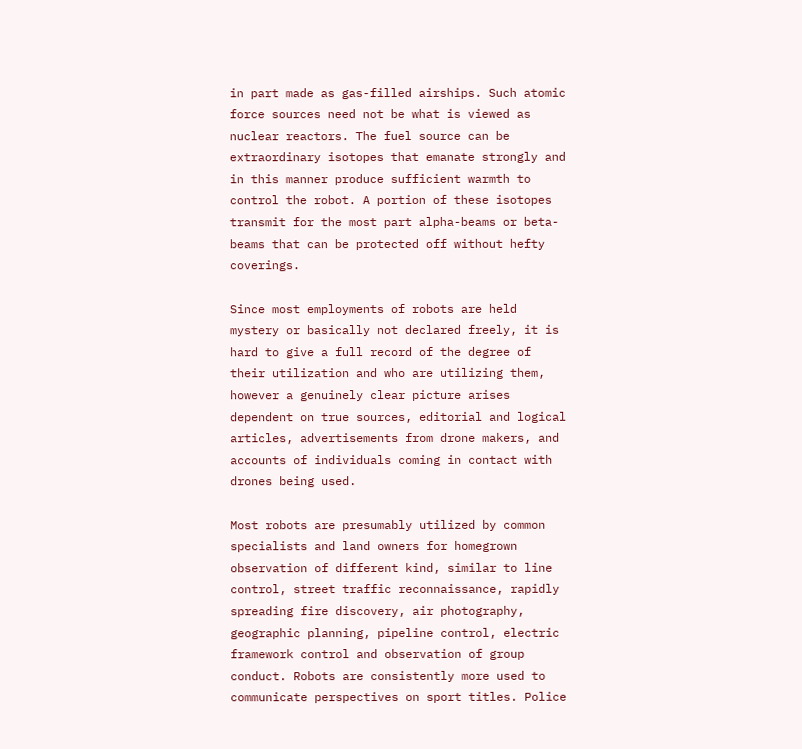in part made as gas-filled airships. Such atomic force sources need not be what is viewed as nuclear reactors. The fuel source can be extraordinary isotopes that emanate strongly and in this manner produce sufficient warmth to control the robot. A portion of these isotopes transmit for the most part alpha-beams or beta-beams that can be protected off without hefty coverings.

Since most employments of robots are held mystery or basically not declared freely, it is hard to give a full record of the degree of their utilization and who are utilizing them, however a genuinely clear picture arises dependent on true sources, editorial and logical articles, advertisements from drone makers, and accounts of individuals coming in contact with drones being used.

Most robots are presumably utilized by common specialists and land owners for homegrown observation of different kind, similar to line control, street traffic reconnaissance, rapidly spreading fire discovery, air photography, geographic planning, pipeline control, electric framework control and observation of group conduct. Robots are consistently more used to communicate perspectives on sport titles. Police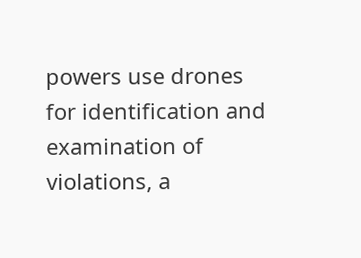powers use drones for identification and examination of violations, a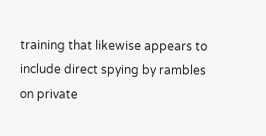training that likewise appears to include direct spying by rambles on private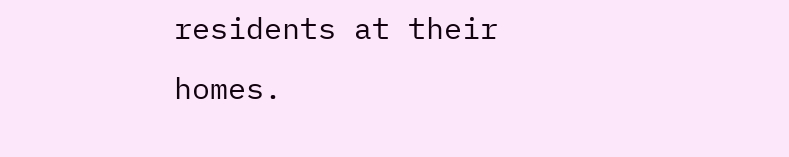residents at their homes.